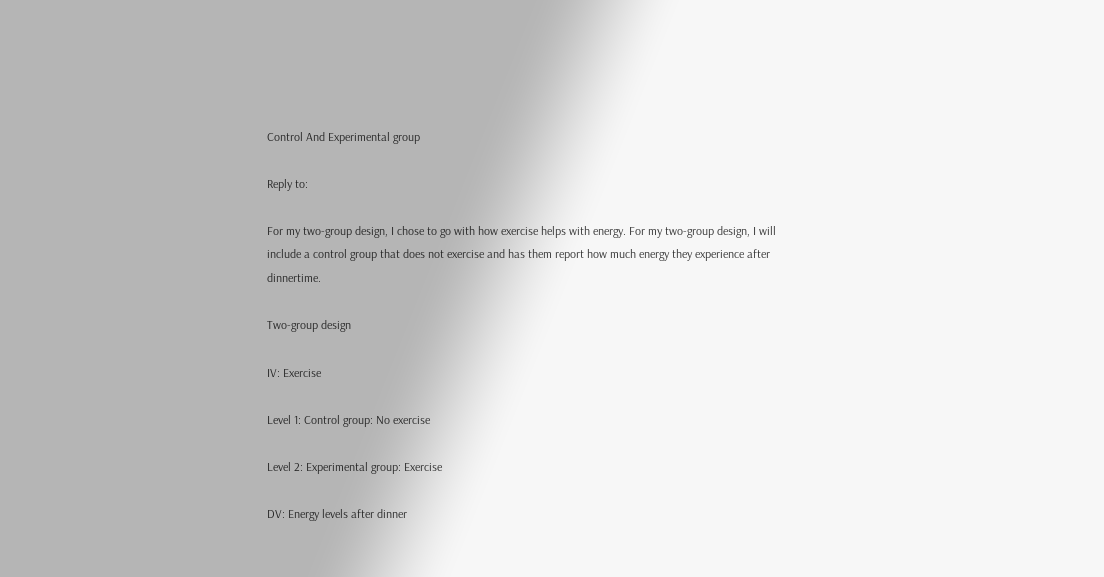Control And Experimental group

Reply to:

For my two-group design, I chose to go with how exercise helps with energy. For my two-group design, I will include a control group that does not exercise and has them report how much energy they experience after dinnertime.

Two-group design

IV: Exercise

Level 1: Control group: No exercise

Level 2: Experimental group: Exercise

DV: Energy levels after dinner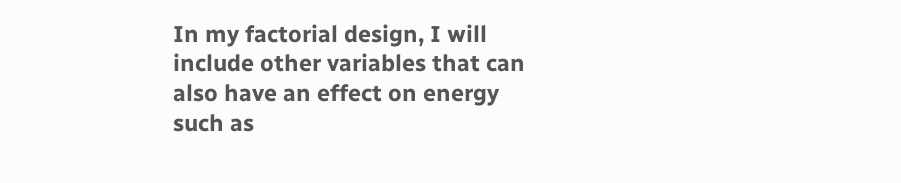In my factorial design, I will include other variables that can also have an effect on energy such as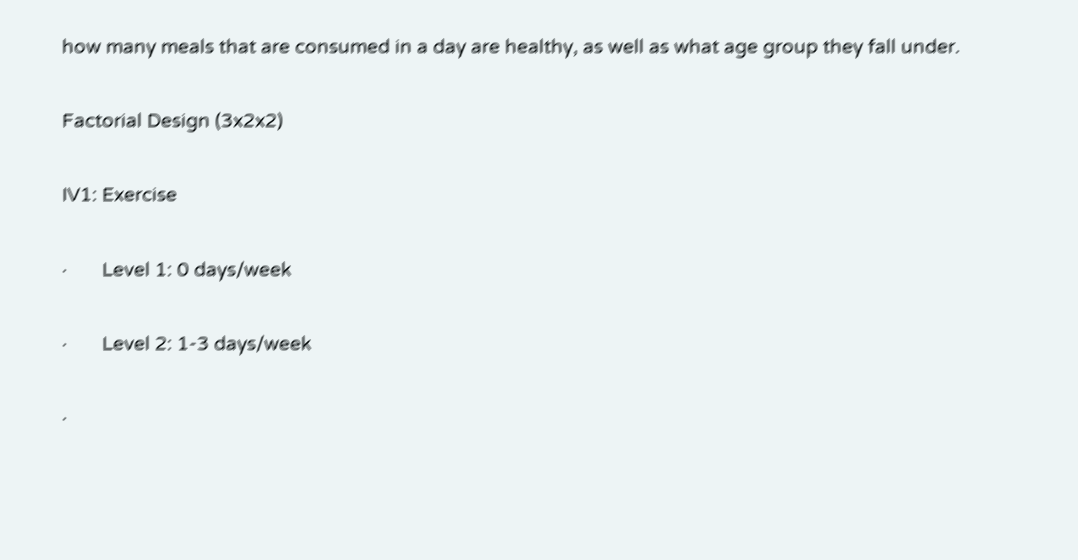how many meals that are consumed in a day are healthy, as well as what age group they fall under.

Factorial Design (3x2x2)

IV1: Exercise

·       Level 1: 0 days/week

·       Level 2: 1-3 days/week

·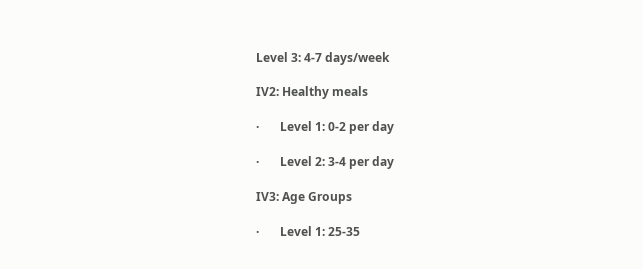Level 3: 4-7 days/week

IV2: Healthy meals

·       Level 1: 0-2 per day

·       Level 2: 3-4 per day

IV3: Age Groups

·       Level 1: 25-35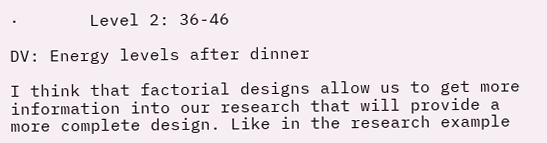·       Level 2: 36-46

DV: Energy levels after dinner

I think that factorial designs allow us to get more information into our research that will provide a more complete design. Like in the research example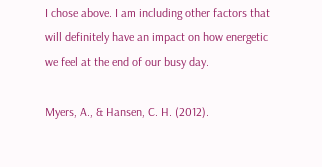I chose above. I am including other factors that will definitely have an impact on how energetic we feel at the end of our busy day.

Myers, A., & Hansen, C. H. (2012).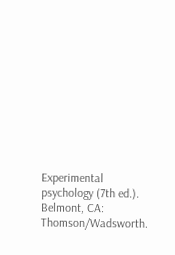Experimental psychology (7th ed.). Belmont, CA: Thomson/Wadsworth.